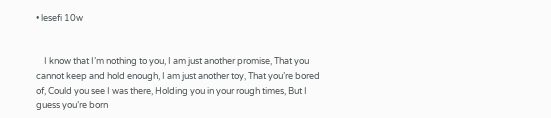• lesefi 10w


    I know that I’m nothing to you, I am just another promise, That you cannot keep and hold enough, I am just another toy, That you’re bored of, Could you see I was there, Holding you in your rough times, But I guess you’re born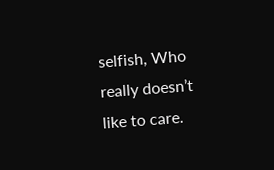selfish, Who really doesn’t like to care.